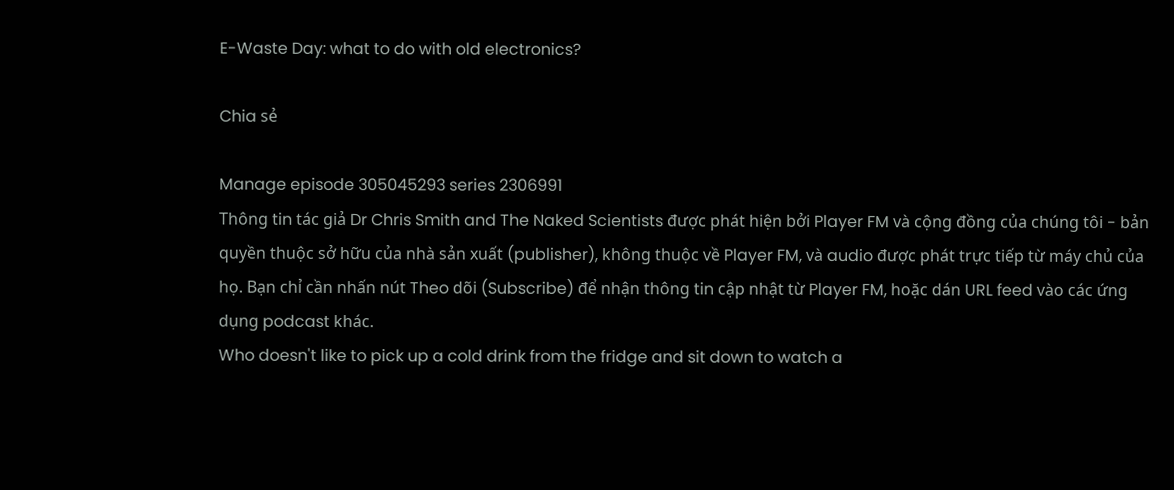E-Waste Day: what to do with old electronics?

Chia sẻ

Manage episode 305045293 series 2306991
Thông tin tác giả Dr Chris Smith and The Naked Scientists được phát hiện bởi Player FM và cộng đồng của chúng tôi - bản quyền thuộc sở hữu của nhà sản xuất (publisher), không thuộc về Player FM, và audio được phát trực tiếp từ máy chủ của họ. Bạn chỉ cần nhấn nút Theo dõi (Subscribe) để nhận thông tin cập nhật từ Player FM, hoặc dán URL feed vào các ứng dụng podcast khác.
Who doesn't like to pick up a cold drink from the fridge and sit down to watch a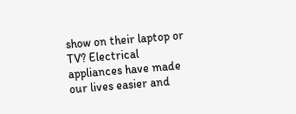show on their laptop or TV? Electrical appliances have made our lives easier and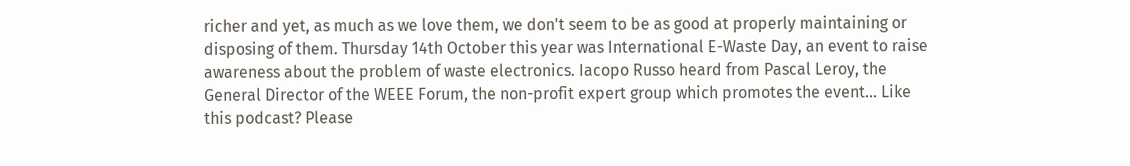richer and yet, as much as we love them, we don't seem to be as good at properly maintaining or disposing of them. Thursday 14th October this year was International E-Waste Day, an event to raise awareness about the problem of waste electronics. Iacopo Russo heard from Pascal Leroy, the General Director of the WEEE Forum, the non-profit expert group which promotes the event... Like this podcast? Please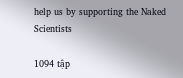help us by supporting the Naked Scientists

1094 tập